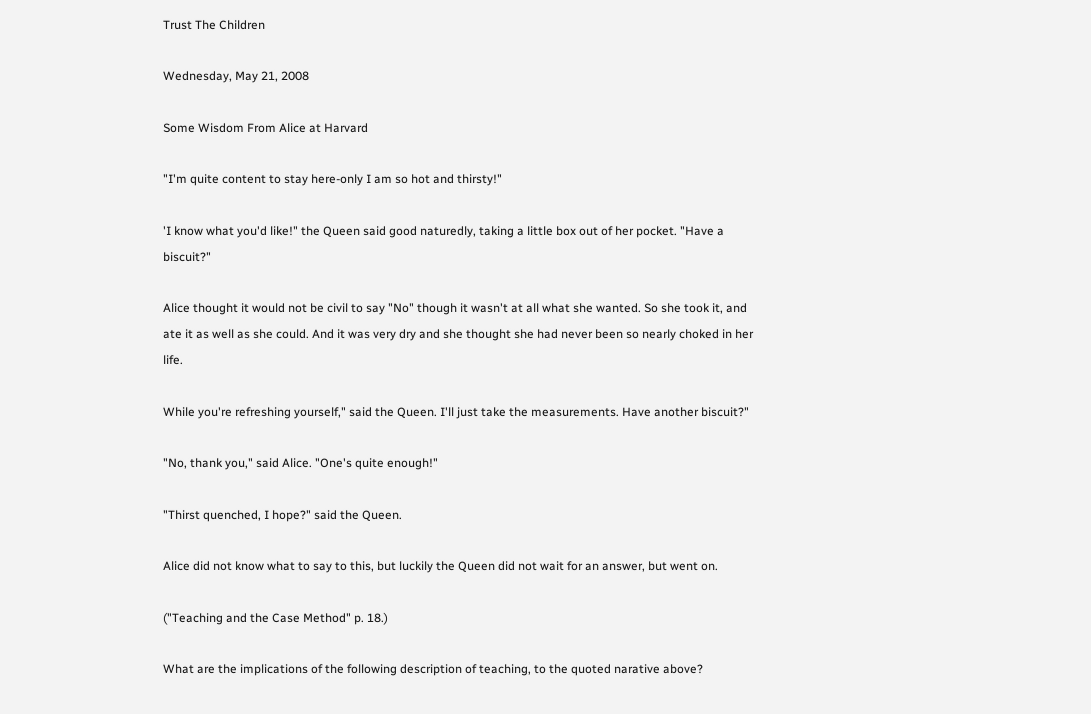Trust The Children

Wednesday, May 21, 2008

Some Wisdom From Alice at Harvard

"I'm quite content to stay here-only I am so hot and thirsty!"

'I know what you'd like!" the Queen said good naturedly, taking a little box out of her pocket. "Have a biscuit?"

Alice thought it would not be civil to say "No" though it wasn't at all what she wanted. So she took it, and ate it as well as she could. And it was very dry and she thought she had never been so nearly choked in her life.

While you're refreshing yourself," said the Queen. I'll just take the measurements. Have another biscuit?"

"No, thank you," said Alice. "One's quite enough!"

"Thirst quenched, I hope?" said the Queen.

Alice did not know what to say to this, but luckily the Queen did not wait for an answer, but went on.

("Teaching and the Case Method" p. 18.)

What are the implications of the following description of teaching, to the quoted narative above?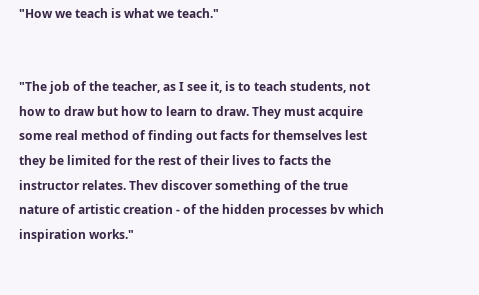"How we teach is what we teach."


"The job of the teacher, as I see it, is to teach students, not how to draw but how to learn to draw. They must acquire some real method of finding out facts for themselves lest they be limited for the rest of their lives to facts the instructor relates. Thev discover something of the true nature of artistic creation - of the hidden processes bv which inspiration works."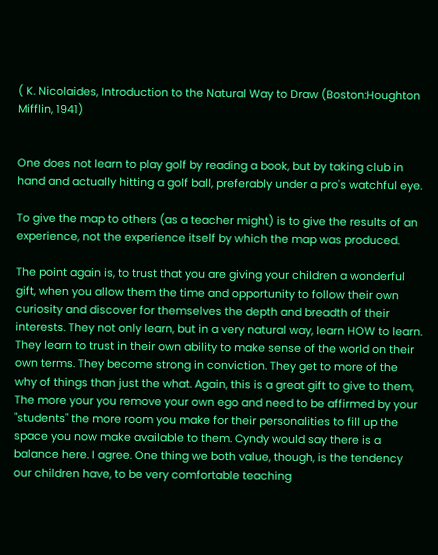( K. Nicolaides, Introduction to the Natural Way to Draw (Boston:Houghton Mifflin, 1941)


One does not learn to play golf by reading a book, but by taking club in hand and actually hitting a golf ball, preferably under a pro's watchful eye.

To give the map to others (as a teacher might) is to give the results of an experience, not the experience itself by which the map was produced.

The point again is, to trust that you are giving your children a wonderful gift, when you allow them the time and opportunity to follow their own curiosity and discover for themselves the depth and breadth of their interests. They not only learn, but in a very natural way, learn HOW to learn. They learn to trust in their own ability to make sense of the world on their own terms. They become strong in conviction. They get to more of the why of things than just the what. Again, this is a great gift to give to them, The more your you remove your own ego and need to be affirmed by your "students" the more room you make for their personalities to fill up the space you now make available to them. Cyndy would say there is a balance here. I agree. One thing we both value, though, is the tendency our children have, to be very comfortable teaching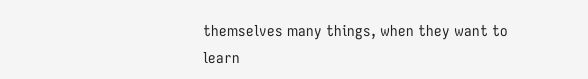themselves many things, when they want to learn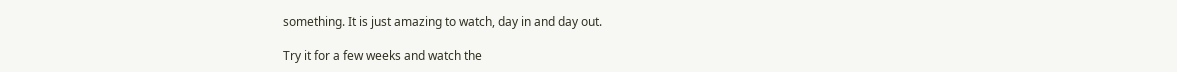something. It is just amazing to watch, day in and day out.

Try it for a few weeks and watch the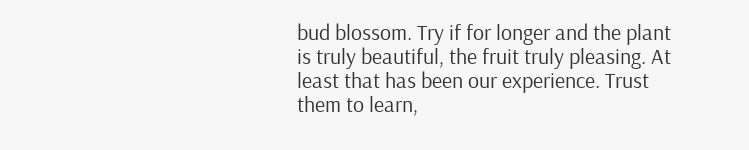bud blossom. Try if for longer and the plant is truly beautiful, the fruit truly pleasing. At least that has been our experience. Trust them to learn,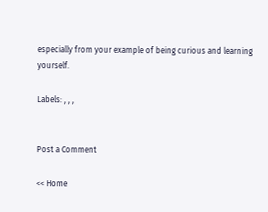especially from your example of being curious and learning yourself.

Labels: , , ,


Post a Comment

<< Home